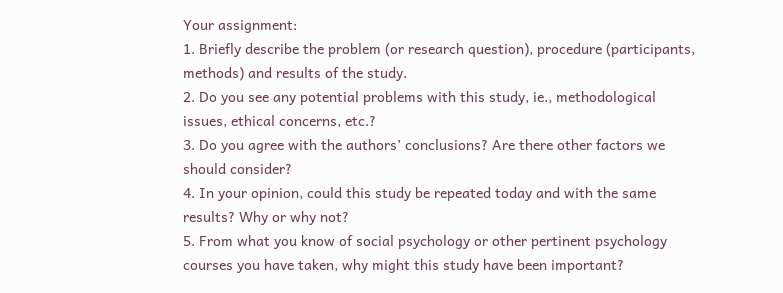Your assignment:
1. Briefly describe the problem (or research question), procedure (participants, methods) and results of the study.
2. Do you see any potential problems with this study, ie., methodological issues, ethical concerns, etc.?
3. Do you agree with the authors’ conclusions? Are there other factors we should consider?
4. In your opinion, could this study be repeated today and with the same results? Why or why not?
5. From what you know of social psychology or other pertinent psychology courses you have taken, why might this study have been important?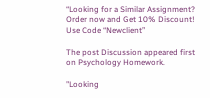“Looking for a Similar Assignment? Order now and Get 10% Discount! Use Code “Newclient”

The post Discussion appeared first on Psychology Homework.

"Looking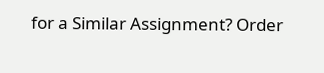for a Similar Assignment? Order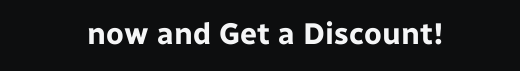now and Get a Discount!